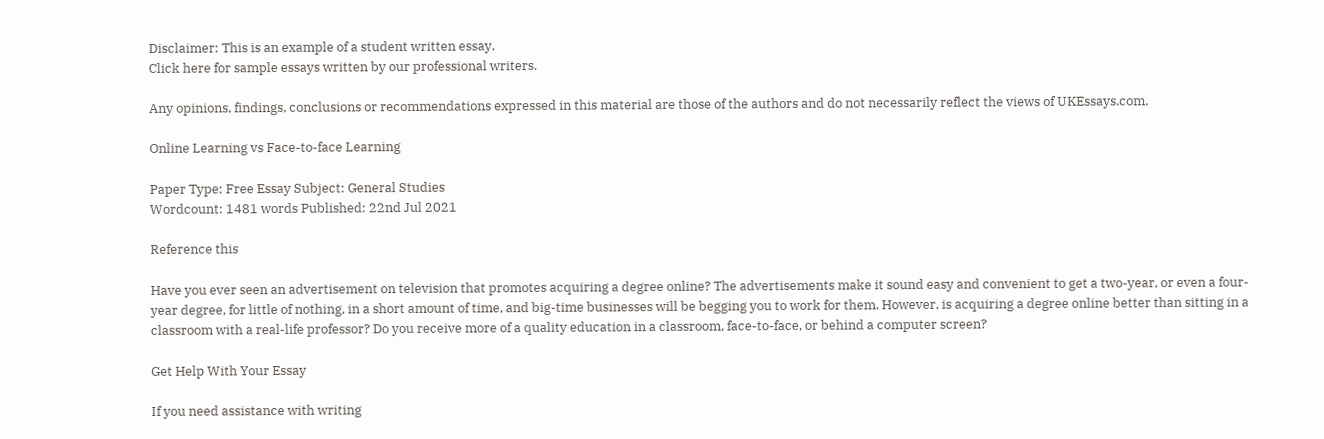Disclaimer: This is an example of a student written essay.
Click here for sample essays written by our professional writers.

Any opinions, findings, conclusions or recommendations expressed in this material are those of the authors and do not necessarily reflect the views of UKEssays.com.

Online Learning vs Face-to-face Learning

Paper Type: Free Essay Subject: General Studies
Wordcount: 1481 words Published: 22nd Jul 2021

Reference this

Have you ever seen an advertisement on television that promotes acquiring a degree online? The advertisements make it sound easy and convenient to get a two-year, or even a four-year degree, for little of nothing, in a short amount of time, and big-time businesses will be begging you to work for them. However, is acquiring a degree online better than sitting in a classroom with a real-life professor? Do you receive more of a quality education in a classroom, face-to-face, or behind a computer screen?

Get Help With Your Essay

If you need assistance with writing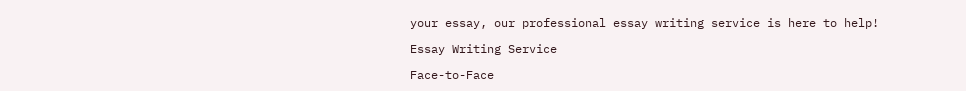your essay, our professional essay writing service is here to help!

Essay Writing Service

Face-to-Face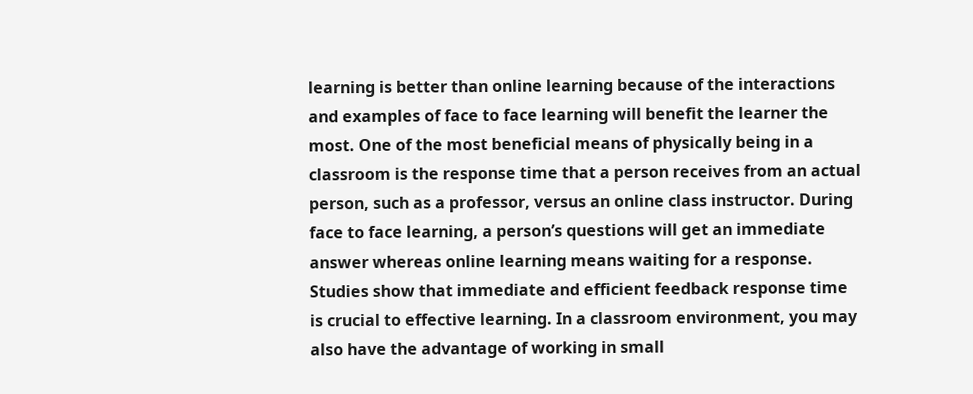learning is better than online learning because of the interactions and examples of face to face learning will benefit the learner the most. One of the most beneficial means of physically being in a classroom is the response time that a person receives from an actual person, such as a professor, versus an online class instructor. During face to face learning, a person’s questions will get an immediate answer whereas online learning means waiting for a response. Studies show that immediate and efficient feedback response time is crucial to effective learning. In a classroom environment, you may also have the advantage of working in small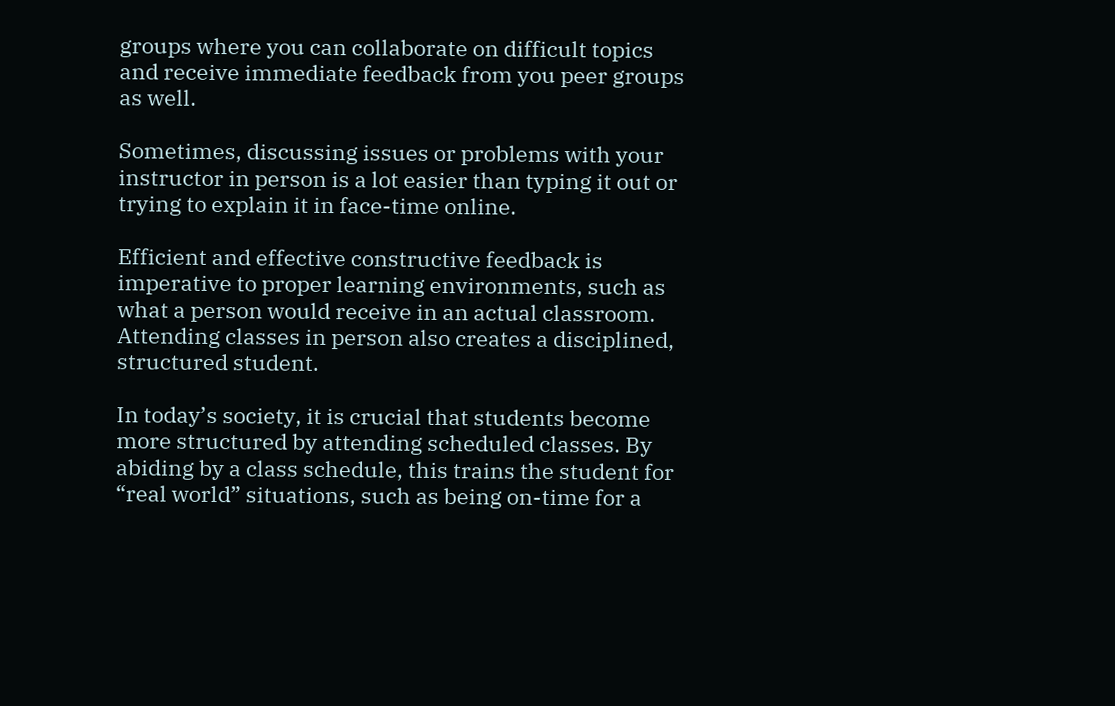groups where you can collaborate on difficult topics and receive immediate feedback from you peer groups as well.

Sometimes, discussing issues or problems with your instructor in person is a lot easier than typing it out or trying to explain it in face-time online.

Efficient and effective constructive feedback is imperative to proper learning environments, such as what a person would receive in an actual classroom. Attending classes in person also creates a disciplined, structured student.

In today’s society, it is crucial that students become more structured by attending scheduled classes. By abiding by a class schedule, this trains the student for “real world” situations, such as being on-time for a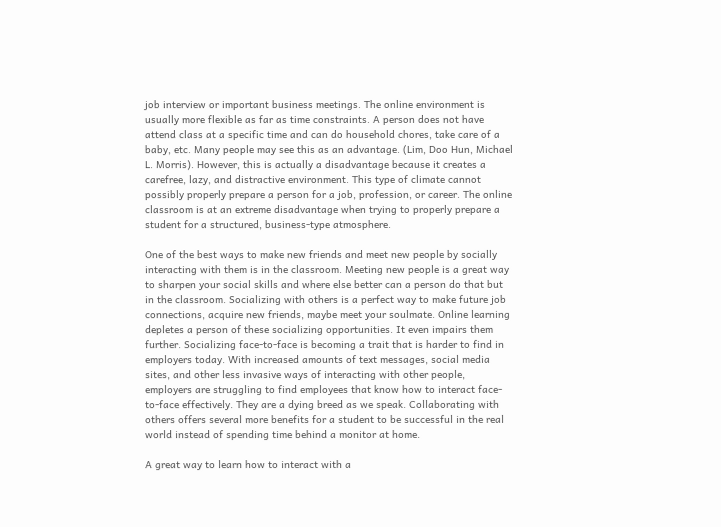job interview or important business meetings. The online environment is usually more flexible as far as time constraints. A person does not have attend class at a specific time and can do household chores, take care of a baby, etc. Many people may see this as an advantage. (Lim, Doo Hun, Michael L. Morris). However, this is actually a disadvantage because it creates a carefree, lazy, and distractive environment. This type of climate cannot possibly properly prepare a person for a job, profession, or career. The online classroom is at an extreme disadvantage when trying to properly prepare a student for a structured, business-type atmosphere.

One of the best ways to make new friends and meet new people by socially interacting with them is in the classroom. Meeting new people is a great way to sharpen your social skills and where else better can a person do that but in the classroom. Socializing with others is a perfect way to make future job connections, acquire new friends, maybe meet your soulmate. Online learning depletes a person of these socializing opportunities. It even impairs them further. Socializing face-to-face is becoming a trait that is harder to find in employers today. With increased amounts of text messages, social media sites, and other less invasive ways of interacting with other people, employers are struggling to find employees that know how to interact face-to-face effectively. They are a dying breed as we speak. Collaborating with others offers several more benefits for a student to be successful in the real world instead of spending time behind a monitor at home.

A great way to learn how to interact with a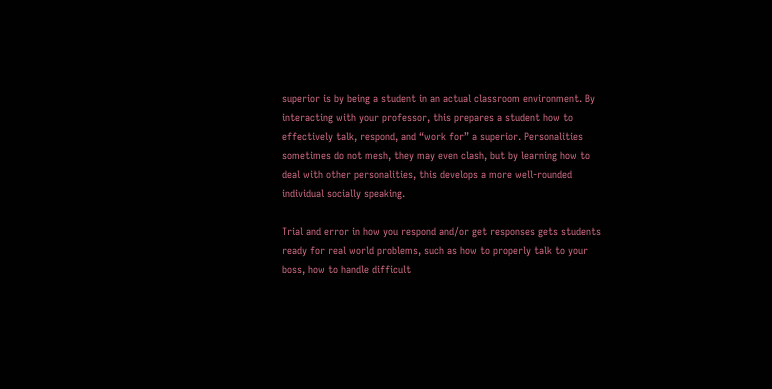superior is by being a student in an actual classroom environment. By interacting with your professor, this prepares a student how to effectively talk, respond, and “work for” a superior. Personalities sometimes do not mesh, they may even clash, but by learning how to deal with other personalities, this develops a more well-rounded individual socially speaking.

Trial and error in how you respond and/or get responses gets students ready for real world problems, such as how to properly talk to your boss, how to handle difficult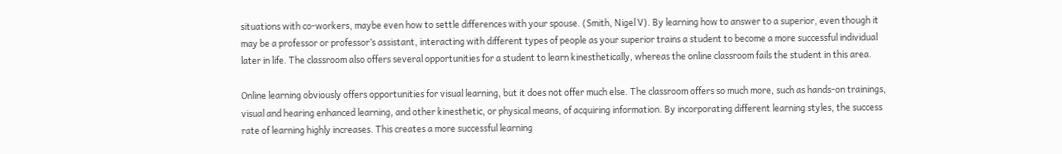situations with co-workers, maybe even how to settle differences with your spouse. (Smith, Nigel V). By learning how to answer to a superior, even though it may be a professor or professor’s assistant, interacting with different types of people as your superior trains a student to become a more successful individual later in life. The classroom also offers several opportunities for a student to learn kinesthetically, whereas the online classroom fails the student in this area.

Online learning obviously offers opportunities for visual learning, but it does not offer much else. The classroom offers so much more, such as hands-on trainings, visual and hearing enhanced learning, and other kinesthetic, or physical means, of acquiring information. By incorporating different learning styles, the success rate of learning highly increases. This creates a more successful learning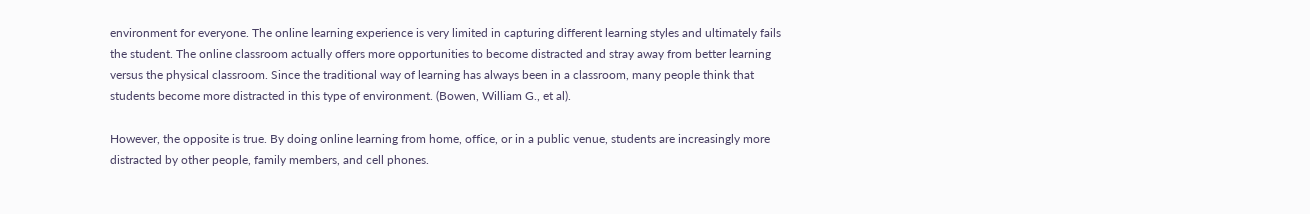environment for everyone. The online learning experience is very limited in capturing different learning styles and ultimately fails the student. The online classroom actually offers more opportunities to become distracted and stray away from better learning versus the physical classroom. Since the traditional way of learning has always been in a classroom, many people think that students become more distracted in this type of environment. (Bowen, William G., et al).

However, the opposite is true. By doing online learning from home, office, or in a public venue, students are increasingly more distracted by other people, family members, and cell phones.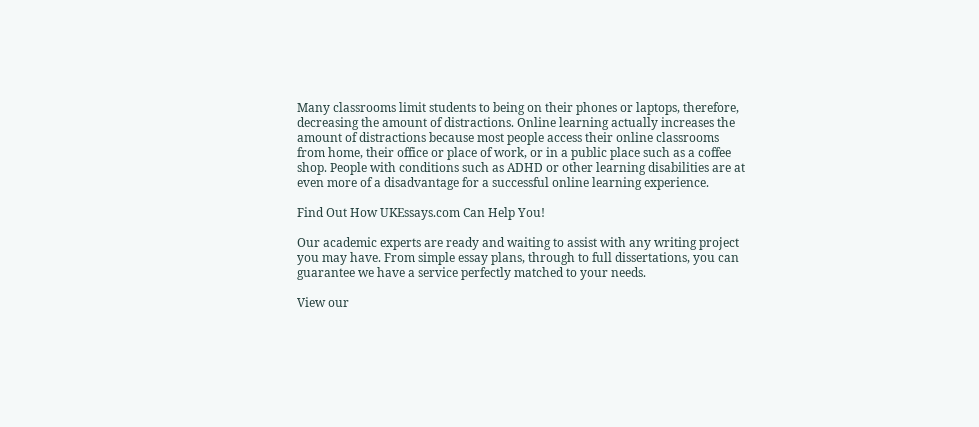Many classrooms limit students to being on their phones or laptops, therefore, decreasing the amount of distractions. Online learning actually increases the amount of distractions because most people access their online classrooms from home, their office or place of work, or in a public place such as a coffee shop. People with conditions such as ADHD or other learning disabilities are at even more of a disadvantage for a successful online learning experience.

Find Out How UKEssays.com Can Help You!

Our academic experts are ready and waiting to assist with any writing project you may have. From simple essay plans, through to full dissertations, you can guarantee we have a service perfectly matched to your needs.

View our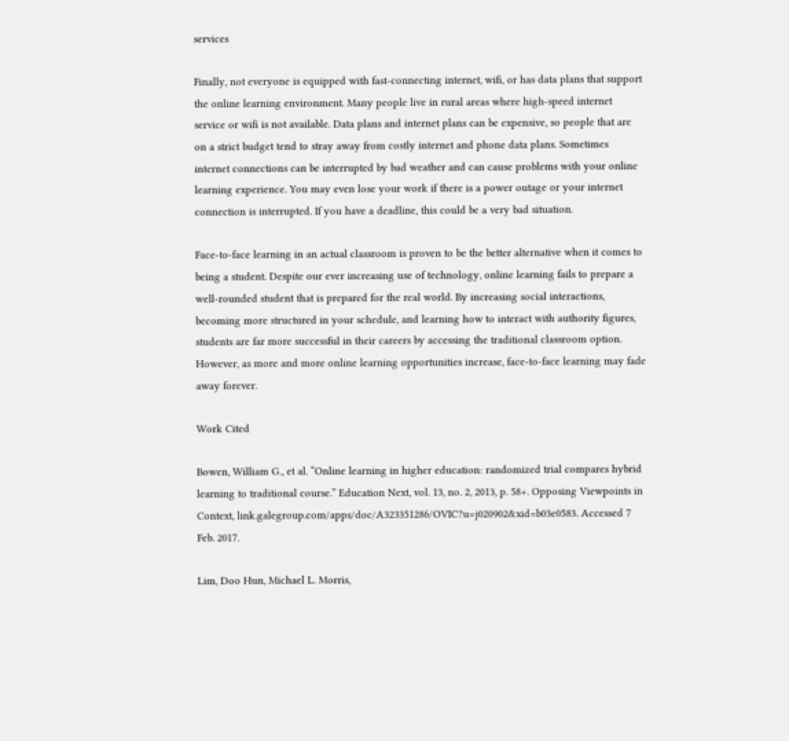services

Finally, not everyone is equipped with fast-connecting internet, wifi, or has data plans that support the online learning environment. Many people live in rural areas where high-speed internet service or wifi is not available. Data plans and internet plans can be expensive, so people that are on a strict budget tend to stray away from costly internet and phone data plans. Sometimes internet connections can be interrupted by bad weather and can cause problems with your online learning experience. You may even lose your work if there is a power outage or your internet connection is interrupted. If you have a deadline, this could be a very bad situation.

Face-to-face learning in an actual classroom is proven to be the better alternative when it comes to being a student. Despite our ever increasing use of technology, online learning fails to prepare a well-rounded student that is prepared for the real world. By increasing social interactions, becoming more structured in your schedule, and learning how to interact with authority figures, students are far more successful in their careers by accessing the traditional classroom option. However, as more and more online learning opportunities increase, face-to-face learning may fade away forever.

Work Cited

Bowen, William G., et al. “Online learning in higher education: randomized trial compares hybrid learning to traditional course.” Education Next, vol. 13, no. 2, 2013, p. 58+. Opposing Viewpoints in Context, link.galegroup.com/apps/doc/A323351286/OVIC?u=j020902&xid=b03e0583. Accessed 7 Feb. 2017.

Lim, Doo Hun, Michael L. Morris,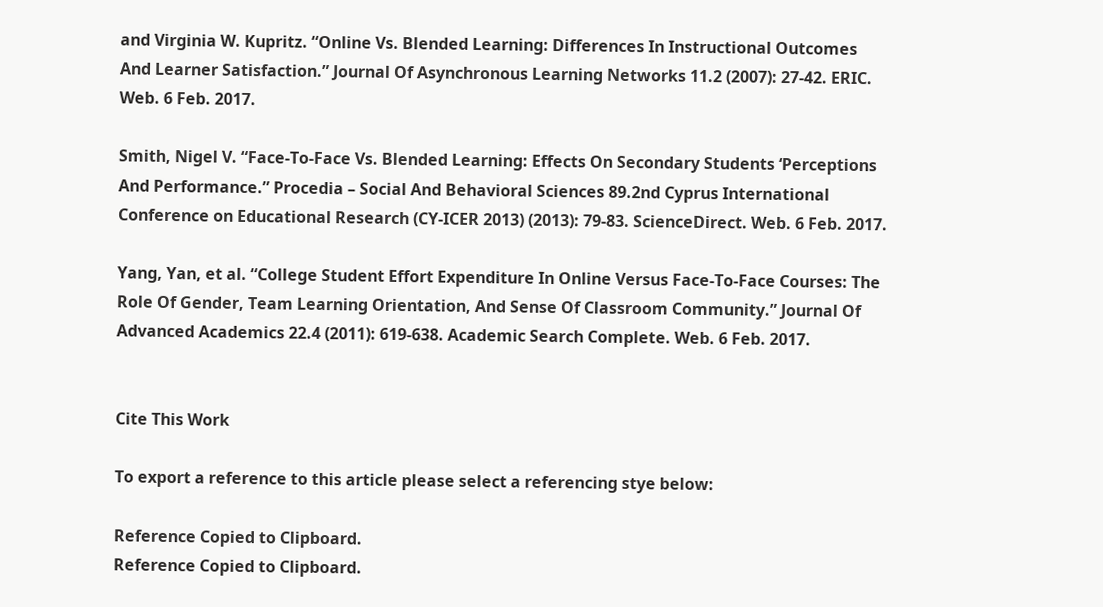and Virginia W. Kupritz. “Online Vs. Blended Learning: Differences In Instructional Outcomes And Learner Satisfaction.” Journal Of Asynchronous Learning Networks 11.2 (2007): 27-42. ERIC. Web. 6 Feb. 2017.

Smith, Nigel V. “Face-To-Face Vs. Blended Learning: Effects On Secondary Students ‘Perceptions And Performance.” Procedia – Social And Behavioral Sciences 89.2nd Cyprus International Conference on Educational Research (CY-ICER 2013) (2013): 79-83. ScienceDirect. Web. 6 Feb. 2017.

Yang, Yan, et al. “College Student Effort Expenditure In Online Versus Face-To-Face Courses: The Role Of Gender, Team Learning Orientation, And Sense Of Classroom Community.” Journal Of Advanced Academics 22.4 (2011): 619-638. Academic Search Complete. Web. 6 Feb. 2017.


Cite This Work

To export a reference to this article please select a referencing stye below:

Reference Copied to Clipboard.
Reference Copied to Clipboard.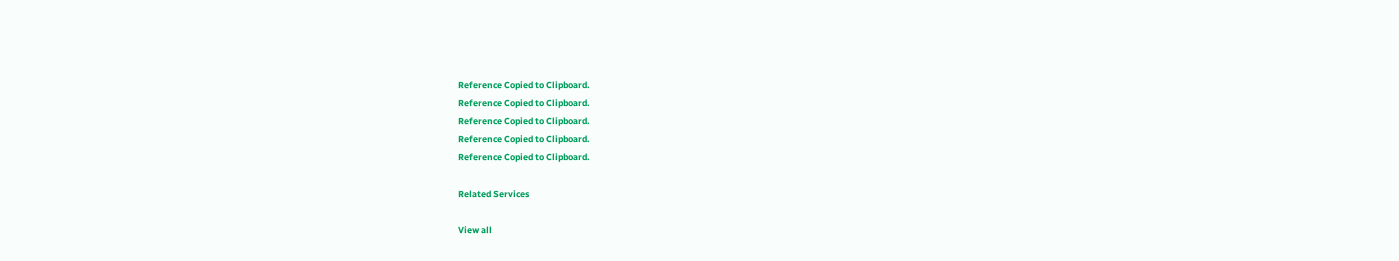Reference Copied to Clipboard.
Reference Copied to Clipboard.
Reference Copied to Clipboard.
Reference Copied to Clipboard.
Reference Copied to Clipboard.

Related Services

View all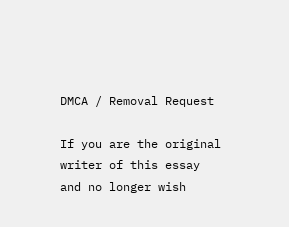DMCA / Removal Request

If you are the original writer of this essay and no longer wish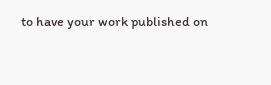to have your work published on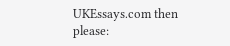UKEssays.com then please: